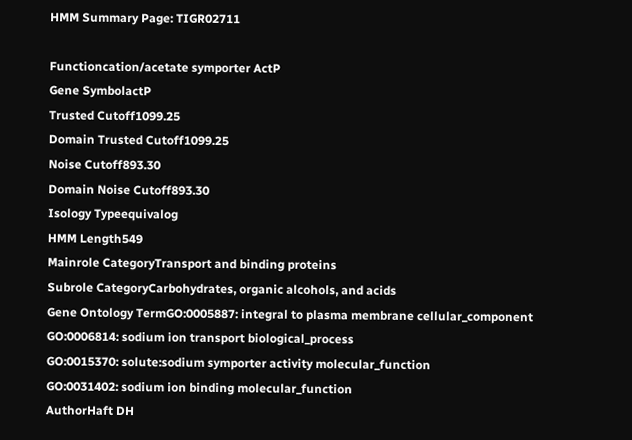HMM Summary Page: TIGR02711

Functioncation/acetate symporter ActP
Gene SymbolactP
Trusted Cutoff1099.25
Domain Trusted Cutoff1099.25
Noise Cutoff893.30
Domain Noise Cutoff893.30
Isology Typeequivalog
HMM Length549
Mainrole CategoryTransport and binding proteins
Subrole CategoryCarbohydrates, organic alcohols, and acids
Gene Ontology TermGO:0005887: integral to plasma membrane cellular_component
GO:0006814: sodium ion transport biological_process
GO:0015370: solute:sodium symporter activity molecular_function
GO:0031402: sodium ion binding molecular_function
AuthorHaft DH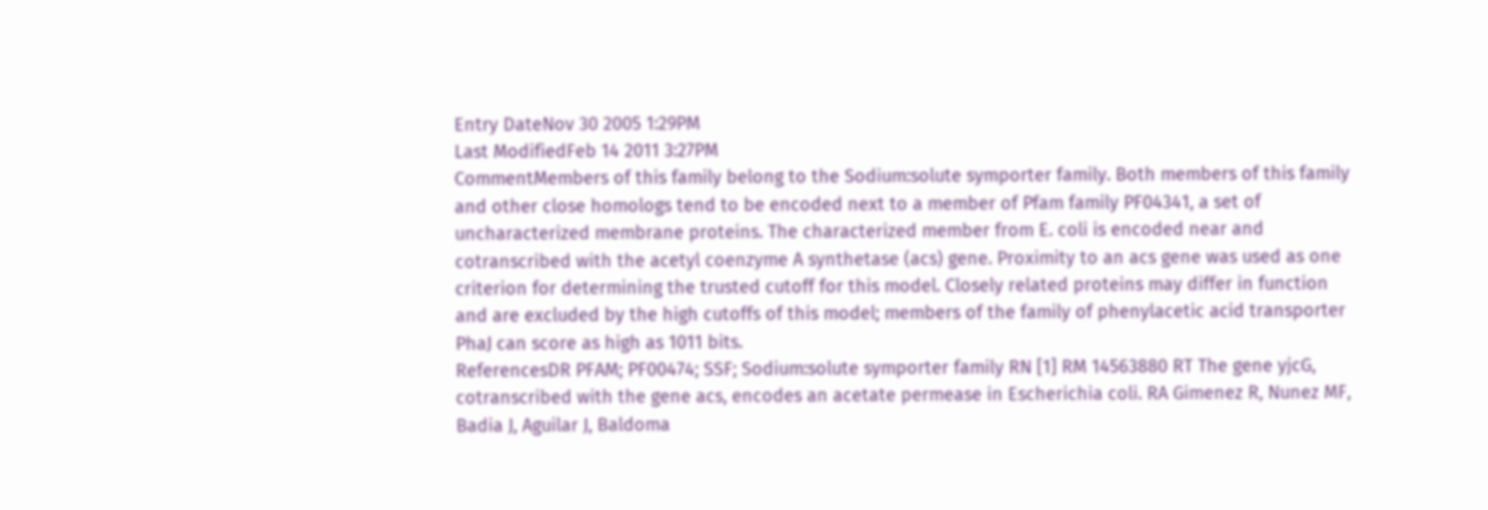Entry DateNov 30 2005 1:29PM
Last ModifiedFeb 14 2011 3:27PM
CommentMembers of this family belong to the Sodium:solute symporter family. Both members of this family and other close homologs tend to be encoded next to a member of Pfam family PF04341, a set of uncharacterized membrane proteins. The characterized member from E. coli is encoded near and cotranscribed with the acetyl coenzyme A synthetase (acs) gene. Proximity to an acs gene was used as one criterion for determining the trusted cutoff for this model. Closely related proteins may differ in function and are excluded by the high cutoffs of this model; members of the family of phenylacetic acid transporter PhaJ can score as high as 1011 bits.
ReferencesDR PFAM; PF00474; SSF; Sodium:solute symporter family RN [1] RM 14563880 RT The gene yjcG, cotranscribed with the gene acs, encodes an acetate permease in Escherichia coli. RA Gimenez R, Nunez MF, Badia J, Aguilar J, Baldoma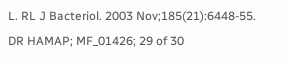L. RL J Bacteriol. 2003 Nov;185(21):6448-55. DR HAMAP; MF_01426; 29 of 30